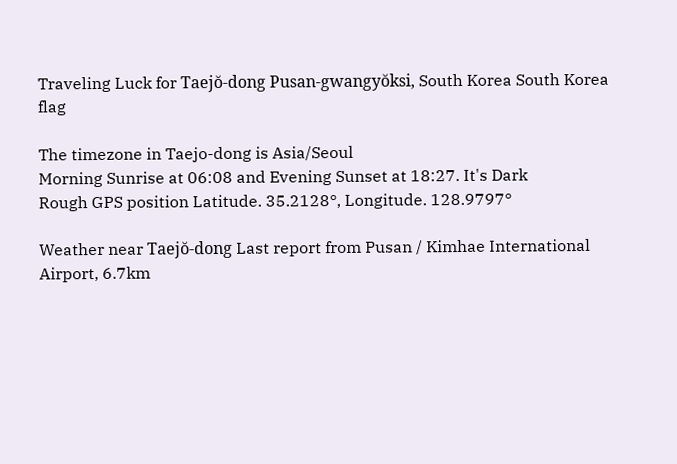Traveling Luck for Taejŏ-dong Pusan-gwangyŏksi, South Korea South Korea flag

The timezone in Taejo-dong is Asia/Seoul
Morning Sunrise at 06:08 and Evening Sunset at 18:27. It's Dark
Rough GPS position Latitude. 35.2128°, Longitude. 128.9797°

Weather near Taejŏ-dong Last report from Pusan / Kimhae International Airport, 6.7km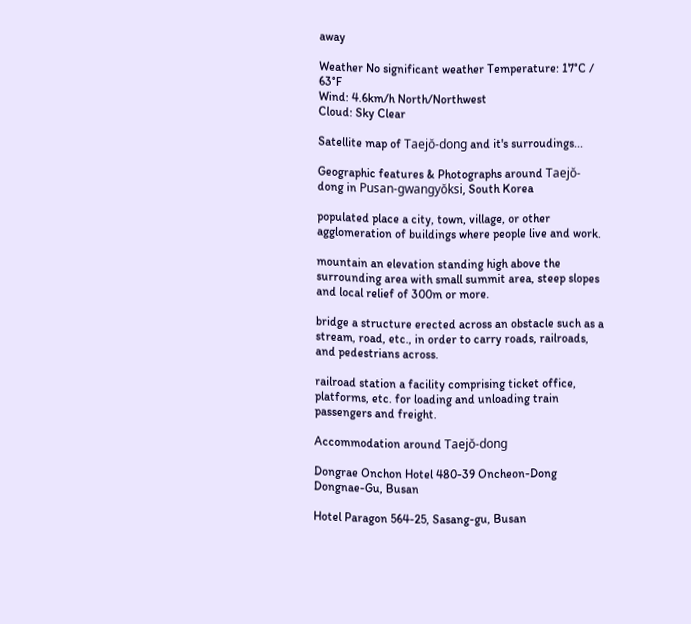away

Weather No significant weather Temperature: 17°C / 63°F
Wind: 4.6km/h North/Northwest
Cloud: Sky Clear

Satellite map of Taejŏ-dong and it's surroudings...

Geographic features & Photographs around Taejŏ-dong in Pusan-gwangyŏksi, South Korea

populated place a city, town, village, or other agglomeration of buildings where people live and work.

mountain an elevation standing high above the surrounding area with small summit area, steep slopes and local relief of 300m or more.

bridge a structure erected across an obstacle such as a stream, road, etc., in order to carry roads, railroads, and pedestrians across.

railroad station a facility comprising ticket office, platforms, etc. for loading and unloading train passengers and freight.

Accommodation around Taejŏ-dong

Dongrae Onchon Hotel 480-39 Oncheon-Dong Dongnae-Gu, Busan

Hotel Paragon 564-25, Sasang-gu, Busan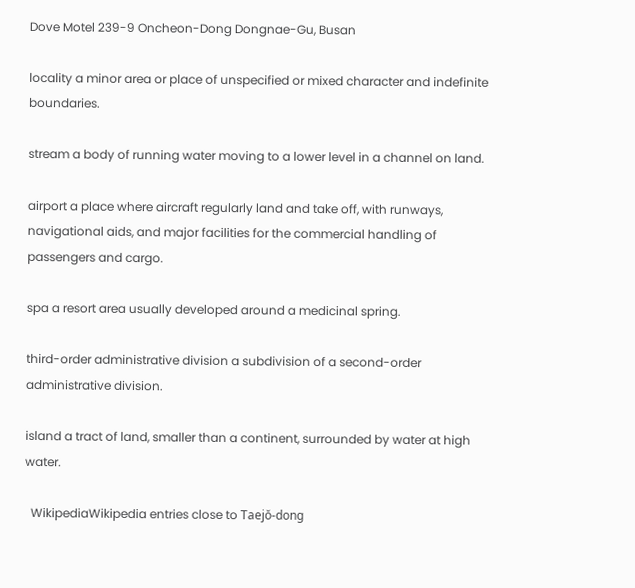Dove Motel 239-9 Oncheon-Dong Dongnae-Gu, Busan

locality a minor area or place of unspecified or mixed character and indefinite boundaries.

stream a body of running water moving to a lower level in a channel on land.

airport a place where aircraft regularly land and take off, with runways, navigational aids, and major facilities for the commercial handling of passengers and cargo.

spa a resort area usually developed around a medicinal spring.

third-order administrative division a subdivision of a second-order administrative division.

island a tract of land, smaller than a continent, surrounded by water at high water.

  WikipediaWikipedia entries close to Taejŏ-dong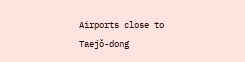Airports close to Taejŏ-dong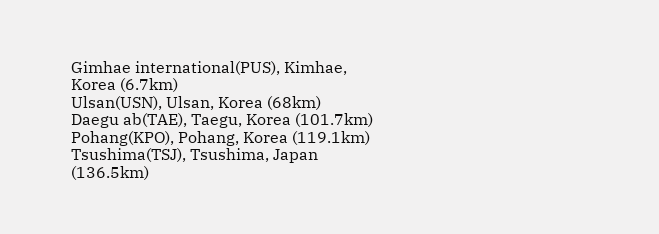Gimhae international(PUS), Kimhae, Korea (6.7km)
Ulsan(USN), Ulsan, Korea (68km)
Daegu ab(TAE), Taegu, Korea (101.7km)
Pohang(KPO), Pohang, Korea (119.1km)
Tsushima(TSJ), Tsushima, Japan (136.5km)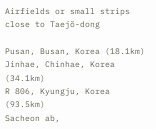Airfields or small strips close to Taejŏ-dong

Pusan, Busan, Korea (18.1km)
Jinhae, Chinhae, Korea (34.1km)
R 806, Kyungju, Korea (93.5km)
Sacheon ab,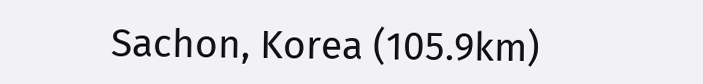Sachon, Korea (105.9km)